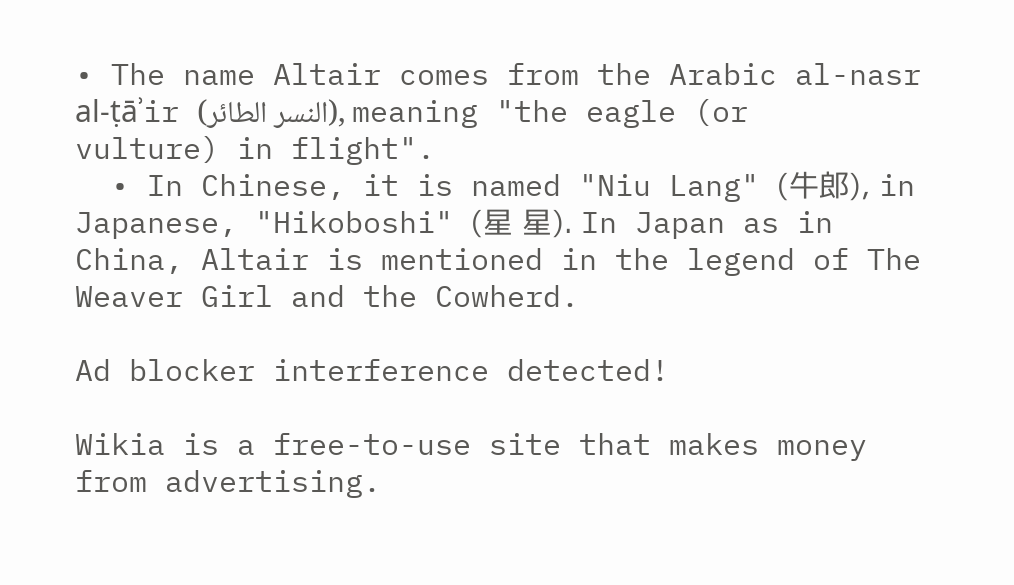• The name Altair comes from the Arabic al-nasr al-ṭāʾir (النسر الطائر), meaning "the eagle (or vulture) in flight".
  • In Chinese, it is named "Niu Lang" (牛郎), in Japanese, "Hikoboshi" (星 星). In Japan as in China, Altair is mentioned in the legend of The Weaver Girl and the Cowherd.

Ad blocker interference detected!

Wikia is a free-to-use site that makes money from advertising.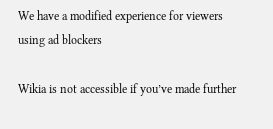We have a modified experience for viewers using ad blockers

Wikia is not accessible if you’ve made further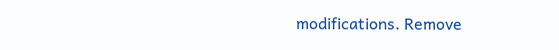modifications. Remove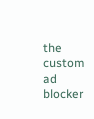the custom ad blocker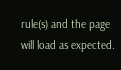rule(s) and the page will load as expected.